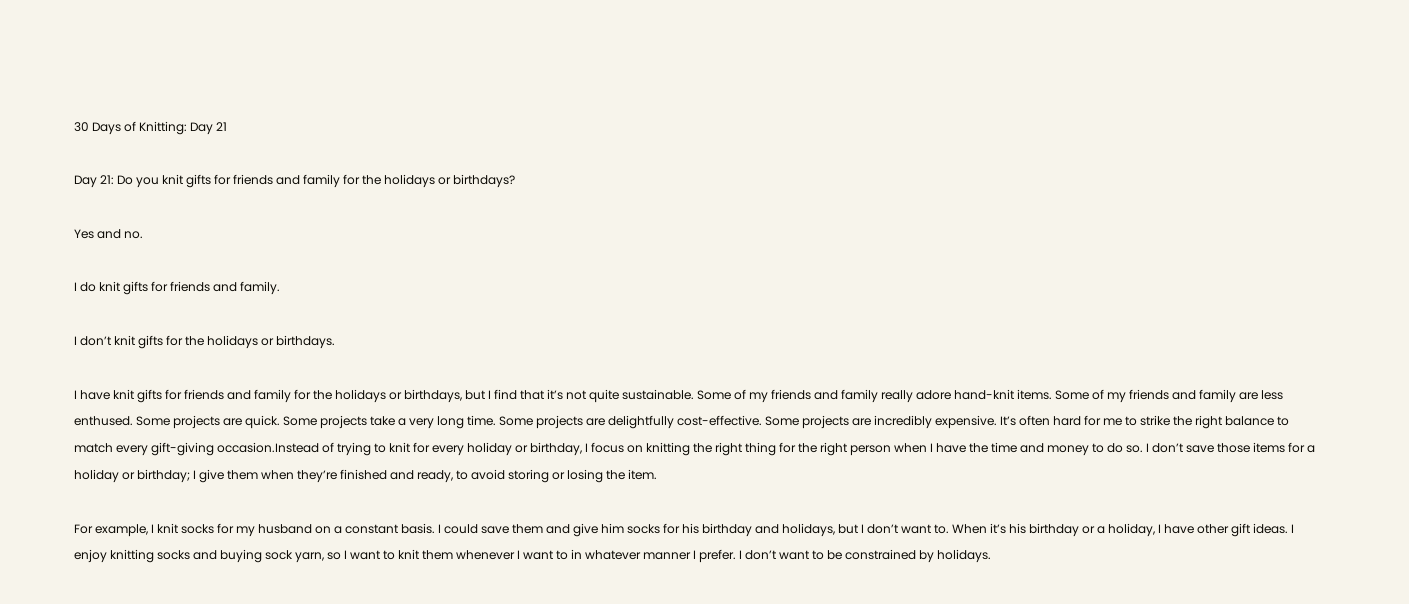30 Days of Knitting: Day 21

Day 21: Do you knit gifts for friends and family for the holidays or birthdays?

Yes and no.

I do knit gifts for friends and family.

I don’t knit gifts for the holidays or birthdays.

I have knit gifts for friends and family for the holidays or birthdays, but I find that it’s not quite sustainable. Some of my friends and family really adore hand-knit items. Some of my friends and family are less enthused. Some projects are quick. Some projects take a very long time. Some projects are delightfully cost-effective. Some projects are incredibly expensive. It’s often hard for me to strike the right balance to match every gift-giving occasion.Instead of trying to knit for every holiday or birthday, I focus on knitting the right thing for the right person when I have the time and money to do so. I don’t save those items for a holiday or birthday; I give them when they’re finished and ready, to avoid storing or losing the item.

For example, I knit socks for my husband on a constant basis. I could save them and give him socks for his birthday and holidays, but I don’t want to. When it’s his birthday or a holiday, I have other gift ideas. I enjoy knitting socks and buying sock yarn, so I want to knit them whenever I want to in whatever manner I prefer. I don’t want to be constrained by holidays.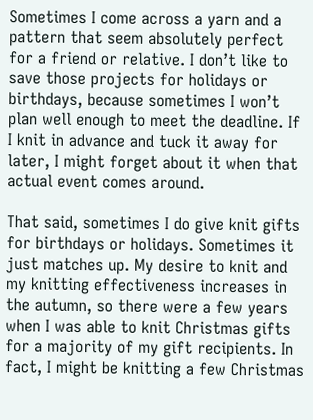Sometimes I come across a yarn and a pattern that seem absolutely perfect for a friend or relative. I don’t like to save those projects for holidays or birthdays, because sometimes I won’t plan well enough to meet the deadline. If I knit in advance and tuck it away for later, I might forget about it when that actual event comes around.

That said, sometimes I do give knit gifts for birthdays or holidays. Sometimes it just matches up. My desire to knit and my knitting effectiveness increases in the autumn, so there were a few years when I was able to knit Christmas gifts for a majority of my gift recipients. In fact, I might be knitting a few Christmas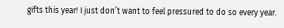gifts this year! I just don’t want to feel pressured to do so every year.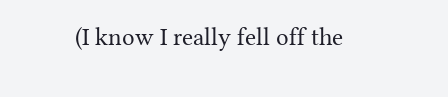(I know I really fell off the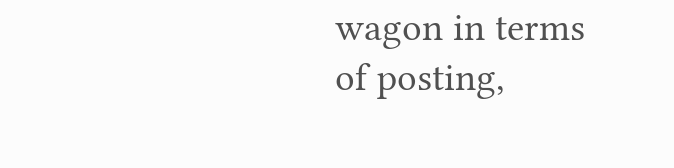wagon in terms of posting,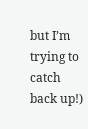but I’m trying to catch back up!)